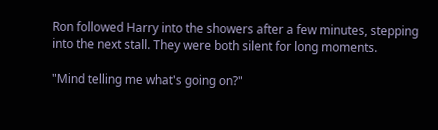Ron followed Harry into the showers after a few minutes, stepping into the next stall. They were both silent for long moments.

"Mind telling me what's going on?"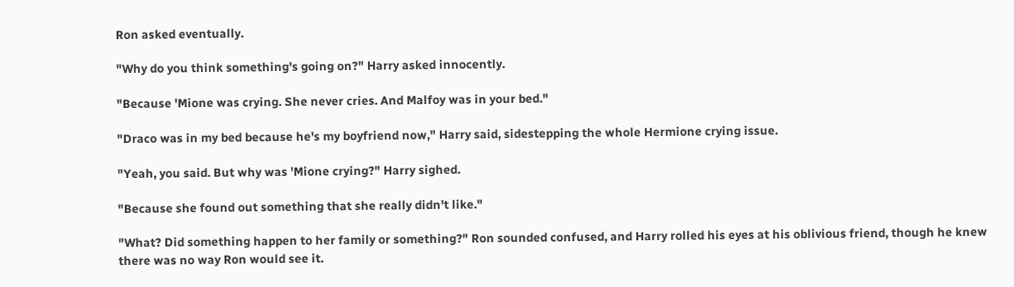Ron asked eventually.

"Why do you think something's going on?" Harry asked innocently.

"Because 'Mione was crying. She never cries. And Malfoy was in your bed."

"Draco was in my bed because he's my boyfriend now," Harry said, sidestepping the whole Hermione crying issue.

"Yeah, you said. But why was 'Mione crying?" Harry sighed.

"Because she found out something that she really didn't like."

"What? Did something happen to her family or something?" Ron sounded confused, and Harry rolled his eyes at his oblivious friend, though he knew there was no way Ron would see it.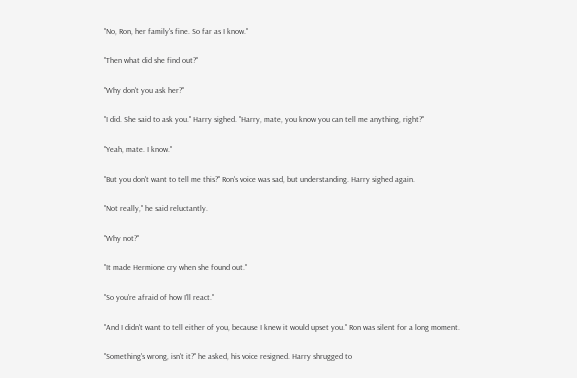"No, Ron, her family's fine. So far as I know."

"Then what did she find out?"

"Why don't you ask her?"

"I did. She said to ask you." Harry sighed. "Harry, mate, you know you can tell me anything, right?"

"Yeah, mate. I know."

"But you don't want to tell me this?" Ron's voice was sad, but understanding. Harry sighed again.

"Not really," he said reluctantly.

"Why not?"

"It made Hermione cry when she found out."

"So you're afraid of how I'll react."

"And I didn't want to tell either of you, because I knew it would upset you." Ron was silent for a long moment.

"Something's wrong, isn't it?" he asked, his voice resigned. Harry shrugged to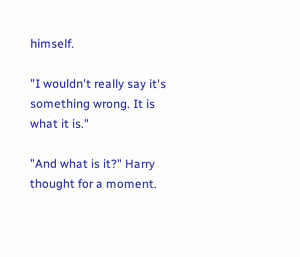himself.

"I wouldn't really say it's something wrong. It is what it is."

"And what is it?" Harry thought for a moment.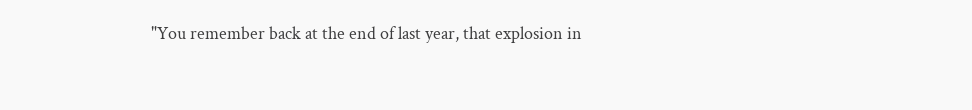"You remember back at the end of last year, that explosion in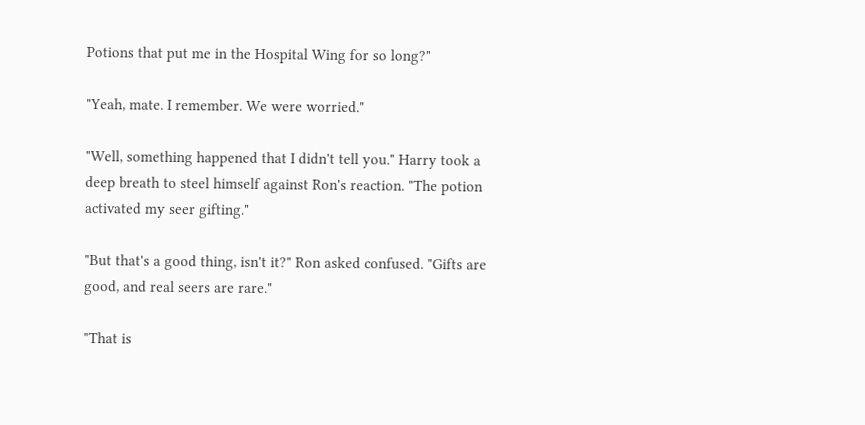Potions that put me in the Hospital Wing for so long?"

"Yeah, mate. I remember. We were worried."

"Well, something happened that I didn't tell you." Harry took a deep breath to steel himself against Ron's reaction. "The potion activated my seer gifting."

"But that's a good thing, isn't it?" Ron asked confused. "Gifts are good, and real seers are rare."

"That is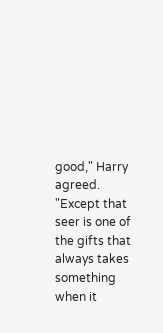good," Harry agreed. "Except that seer is one of the gifts that always takes something when it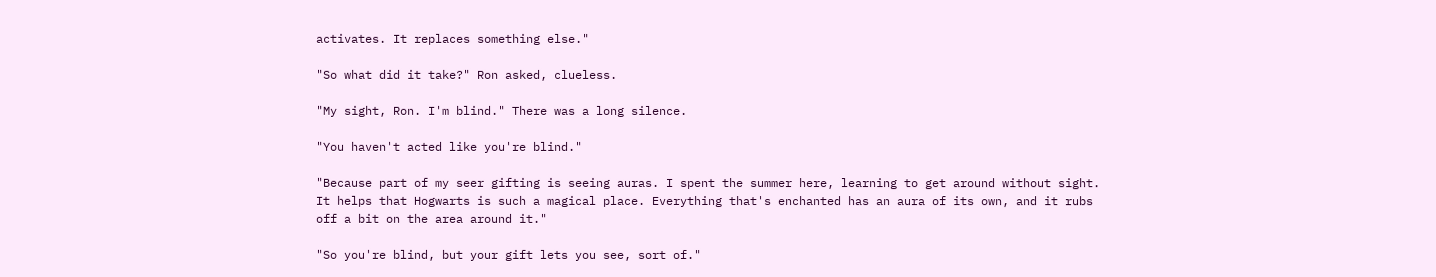activates. It replaces something else."

"So what did it take?" Ron asked, clueless.

"My sight, Ron. I'm blind." There was a long silence.

"You haven't acted like you're blind."

"Because part of my seer gifting is seeing auras. I spent the summer here, learning to get around without sight. It helps that Hogwarts is such a magical place. Everything that's enchanted has an aura of its own, and it rubs off a bit on the area around it."

"So you're blind, but your gift lets you see, sort of."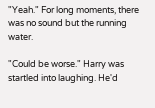"Yeah." For long moments, there was no sound but the running water.

"Could be worse." Harry was startled into laughing. He'd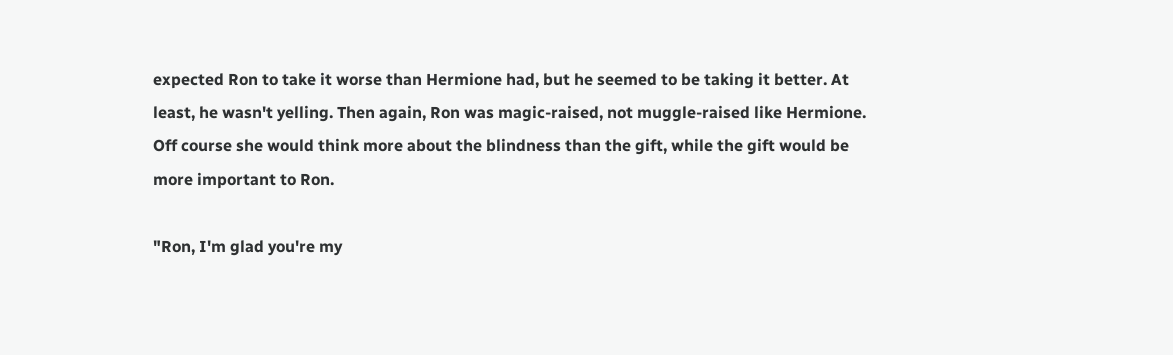expected Ron to take it worse than Hermione had, but he seemed to be taking it better. At least, he wasn't yelling. Then again, Ron was magic-raised, not muggle-raised like Hermione. Off course she would think more about the blindness than the gift, while the gift would be more important to Ron.

"Ron, I'm glad you're my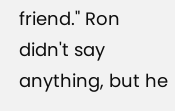friend." Ron didn't say anything, but he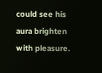could see his aura brighten with pleasure.